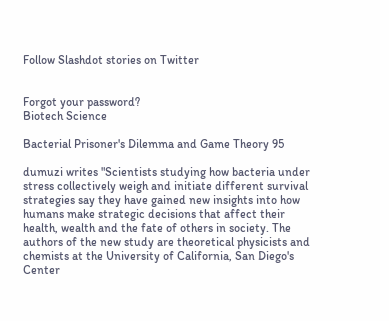Follow Slashdot stories on Twitter


Forgot your password?
Biotech Science

Bacterial Prisoner's Dilemma and Game Theory 95

dumuzi writes "Scientists studying how bacteria under stress collectively weigh and initiate different survival strategies say they have gained new insights into how humans make strategic decisions that affect their health, wealth and the fate of others in society. The authors of the new study are theoretical physicists and chemists at the University of California, San Diego's Center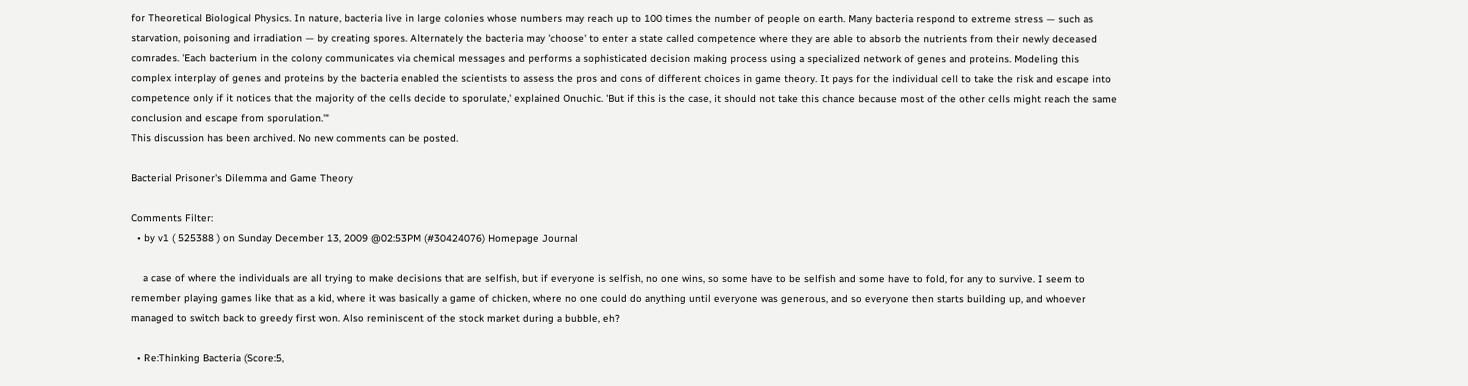for Theoretical Biological Physics. In nature, bacteria live in large colonies whose numbers may reach up to 100 times the number of people on earth. Many bacteria respond to extreme stress — such as starvation, poisoning and irradiation — by creating spores. Alternately the bacteria may 'choose' to enter a state called competence where they are able to absorb the nutrients from their newly deceased comrades. 'Each bacterium in the colony communicates via chemical messages and performs a sophisticated decision making process using a specialized network of genes and proteins. Modeling this complex interplay of genes and proteins by the bacteria enabled the scientists to assess the pros and cons of different choices in game theory. It pays for the individual cell to take the risk and escape into competence only if it notices that the majority of the cells decide to sporulate,' explained Onuchic. 'But if this is the case, it should not take this chance because most of the other cells might reach the same conclusion and escape from sporulation.'"
This discussion has been archived. No new comments can be posted.

Bacterial Prisoner's Dilemma and Game Theory

Comments Filter:
  • by v1 ( 525388 ) on Sunday December 13, 2009 @02:53PM (#30424076) Homepage Journal

    a case of where the individuals are all trying to make decisions that are selfish, but if everyone is selfish, no one wins, so some have to be selfish and some have to fold, for any to survive. I seem to remember playing games like that as a kid, where it was basically a game of chicken, where no one could do anything until everyone was generous, and so everyone then starts building up, and whoever managed to switch back to greedy first won. Also reminiscent of the stock market during a bubble, eh?

  • Re:Thinking Bacteria (Score:5,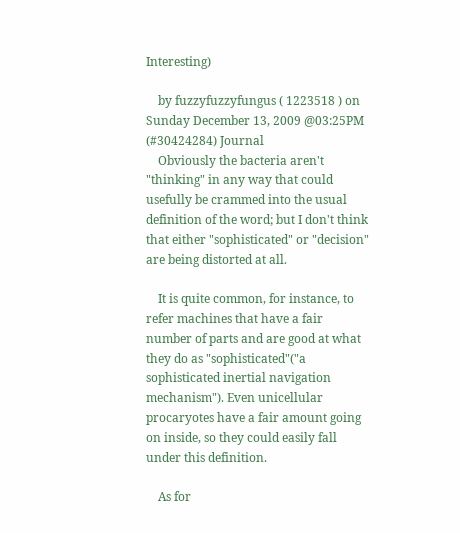Interesting)

    by fuzzyfuzzyfungus ( 1223518 ) on Sunday December 13, 2009 @03:25PM (#30424284) Journal
    Obviously the bacteria aren't "thinking" in any way that could usefully be crammed into the usual definition of the word; but I don't think that either "sophisticated" or "decision" are being distorted at all.

    It is quite common, for instance, to refer machines that have a fair number of parts and are good at what they do as "sophisticated"("a sophisticated inertial navigation mechanism"). Even unicellular procaryotes have a fair amount going on inside, so they could easily fall under this definition.

    As for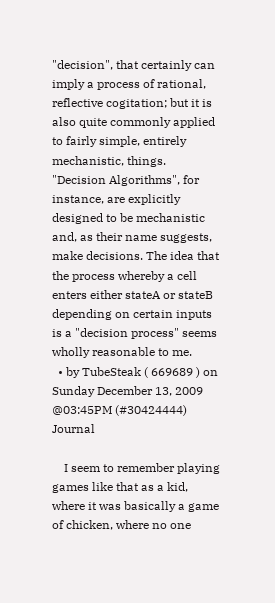"decision", that certainly can imply a process of rational, reflective cogitation; but it is also quite commonly applied to fairly simple, entirely mechanistic, things. "Decision Algorithms", for instance, are explicitly designed to be mechanistic and, as their name suggests, make decisions. The idea that the process whereby a cell enters either stateA or stateB depending on certain inputs is a "decision process" seems wholly reasonable to me.
  • by TubeSteak ( 669689 ) on Sunday December 13, 2009 @03:45PM (#30424444) Journal

    I seem to remember playing games like that as a kid, where it was basically a game of chicken, where no one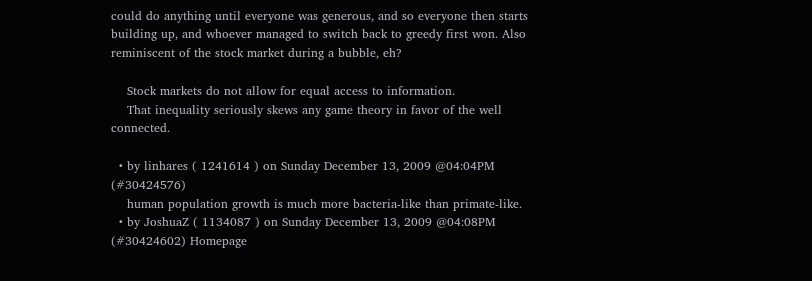could do anything until everyone was generous, and so everyone then starts building up, and whoever managed to switch back to greedy first won. Also reminiscent of the stock market during a bubble, eh?

    Stock markets do not allow for equal access to information.
    That inequality seriously skews any game theory in favor of the well connected.

  • by linhares ( 1241614 ) on Sunday December 13, 2009 @04:04PM (#30424576)
    human population growth is much more bacteria-like than primate-like.
  • by JoshuaZ ( 1134087 ) on Sunday December 13, 2009 @04:08PM (#30424602) Homepage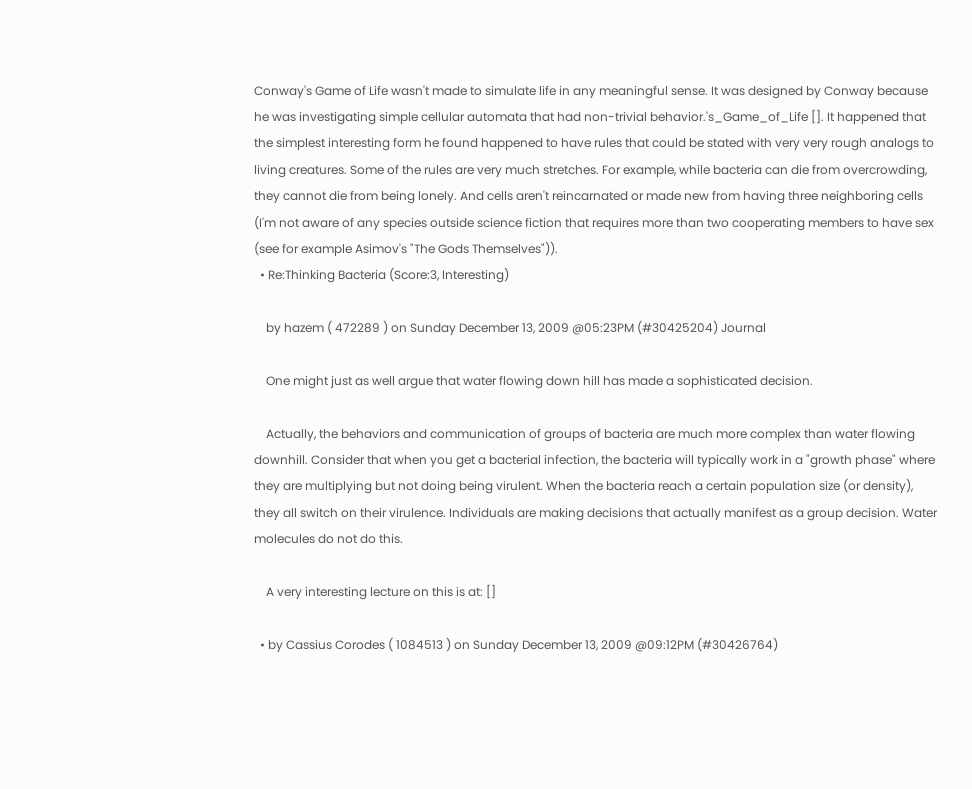Conway's Game of Life wasn't made to simulate life in any meaningful sense. It was designed by Conway because he was investigating simple cellular automata that had non-trivial behavior.'s_Game_of_Life []. It happened that the simplest interesting form he found happened to have rules that could be stated with very very rough analogs to living creatures. Some of the rules are very much stretches. For example, while bacteria can die from overcrowding, they cannot die from being lonely. And cells aren't reincarnated or made new from having three neighboring cells (I'm not aware of any species outside science fiction that requires more than two cooperating members to have sex (see for example Asimov's "The Gods Themselves")).
  • Re:Thinking Bacteria (Score:3, Interesting)

    by hazem ( 472289 ) on Sunday December 13, 2009 @05:23PM (#30425204) Journal

    One might just as well argue that water flowing down hill has made a sophisticated decision.

    Actually, the behaviors and communication of groups of bacteria are much more complex than water flowing downhill. Consider that when you get a bacterial infection, the bacteria will typically work in a "growth phase" where they are multiplying but not doing being virulent. When the bacteria reach a certain population size (or density), they all switch on their virulence. Individuals are making decisions that actually manifest as a group decision. Water molecules do not do this.

    A very interesting lecture on this is at: []

  • by Cassius Corodes ( 1084513 ) on Sunday December 13, 2009 @09:12PM (#30426764)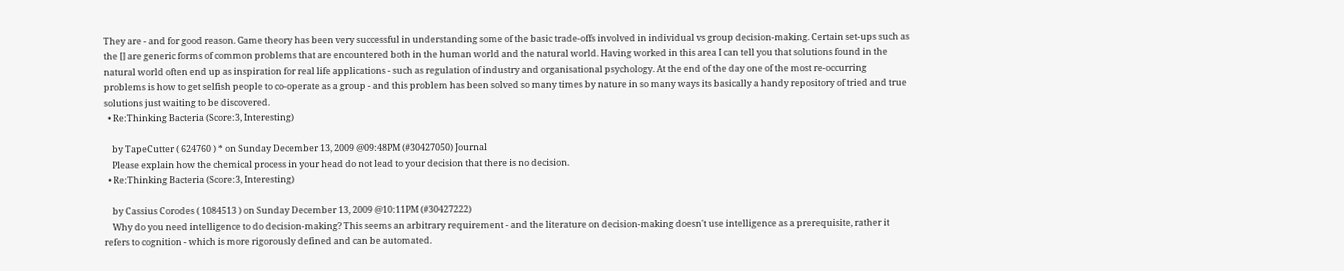They are - and for good reason. Game theory has been very successful in understanding some of the basic trade-offs involved in individual vs group decision-making. Certain set-ups such as the [] are generic forms of common problems that are encountered both in the human world and the natural world. Having worked in this area I can tell you that solutions found in the natural world often end up as inspiration for real life applications - such as regulation of industry and organisational psychology. At the end of the day one of the most re-occurring problems is how to get selfish people to co-operate as a group - and this problem has been solved so many times by nature in so many ways its basically a handy repository of tried and true solutions just waiting to be discovered.
  • Re:Thinking Bacteria (Score:3, Interesting)

    by TapeCutter ( 624760 ) * on Sunday December 13, 2009 @09:48PM (#30427050) Journal
    Please explain how the chemical process in your head do not lead to your decision that there is no decision.
  • Re:Thinking Bacteria (Score:3, Interesting)

    by Cassius Corodes ( 1084513 ) on Sunday December 13, 2009 @10:11PM (#30427222)
    Why do you need intelligence to do decision-making? This seems an arbitrary requirement - and the literature on decision-making doesn't use intelligence as a prerequisite, rather it refers to cognition - which is more rigorously defined and can be automated.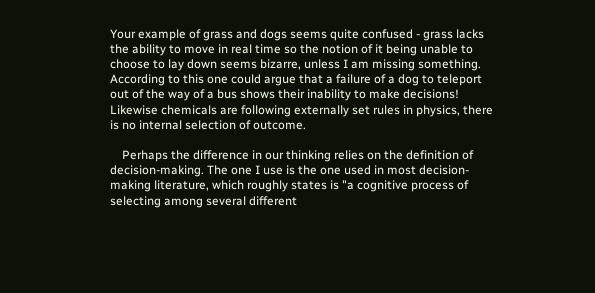Your example of grass and dogs seems quite confused - grass lacks the ability to move in real time so the notion of it being unable to choose to lay down seems bizarre, unless I am missing something. According to this one could argue that a failure of a dog to teleport out of the way of a bus shows their inability to make decisions! Likewise chemicals are following externally set rules in physics, there is no internal selection of outcome.

    Perhaps the difference in our thinking relies on the definition of decision-making. The one I use is the one used in most decision-making literature, which roughly states is "a cognitive process of selecting among several different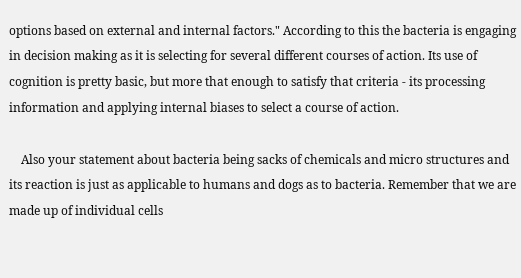options based on external and internal factors." According to this the bacteria is engaging in decision making as it is selecting for several different courses of action. Its use of cognition is pretty basic, but more that enough to satisfy that criteria - its processing information and applying internal biases to select a course of action.

    Also your statement about bacteria being sacks of chemicals and micro structures and its reaction is just as applicable to humans and dogs as to bacteria. Remember that we are made up of individual cells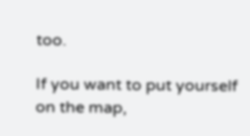too.

If you want to put yourself on the map,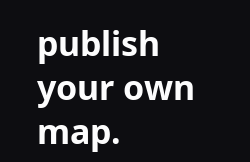publish your own map.